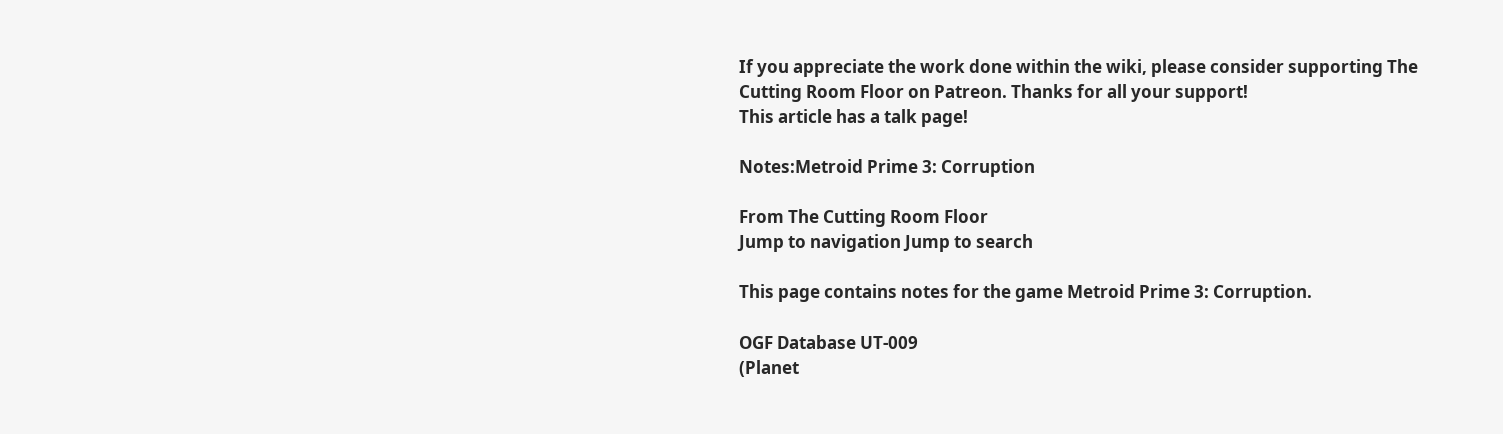If you appreciate the work done within the wiki, please consider supporting The Cutting Room Floor on Patreon. Thanks for all your support!
This article has a talk page!

Notes:Metroid Prime 3: Corruption

From The Cutting Room Floor
Jump to navigation Jump to search

This page contains notes for the game Metroid Prime 3: Corruption.

OGF Database UT-009
(Planet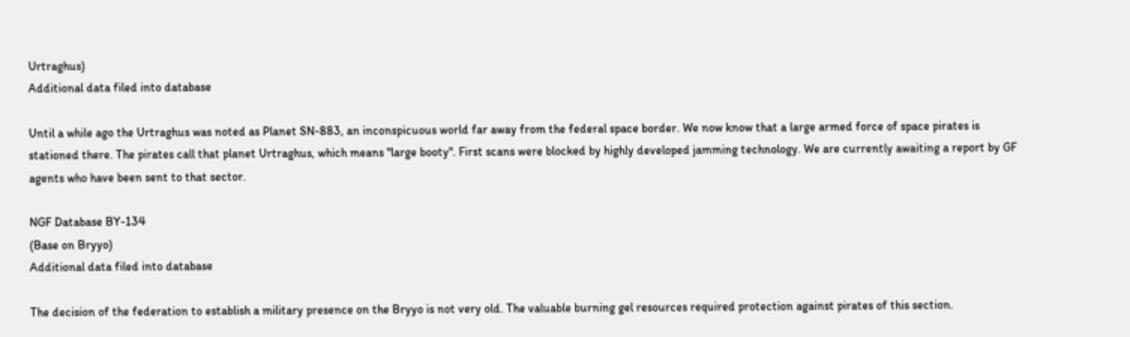Urtraghus)
Additional data filed into database

Until a while ago the Urtraghus was noted as Planet SN-883, an inconspicuous world far away from the federal space border. We now know that a large armed force of space pirates is stationed there. The pirates call that planet Urtraghus, which means "large booty". First scans were blocked by highly developed jamming technology. We are currently awaiting a report by GF agents who have been sent to that sector.

NGF Database BY-134
(Base on Bryyo)
Additional data filed into database

The decision of the federation to establish a military presence on the Bryyo is not very old. The valuable burning gel resources required protection against pirates of this section.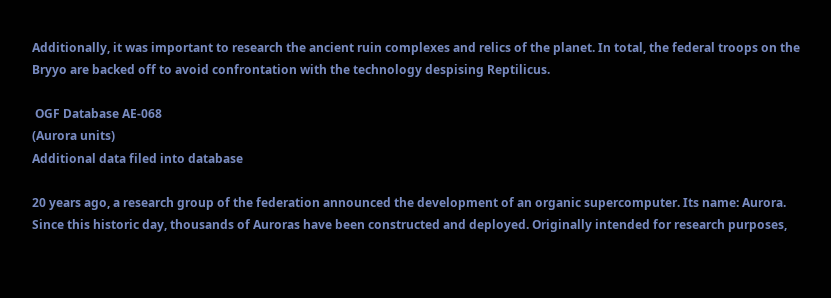Additionally, it was important to research the ancient ruin complexes and relics of the planet. In total, the federal troops on the Bryyo are backed off to avoid confrontation with the technology despising Reptilicus.

 OGF Database AE-068
(Aurora units)
Additional data filed into database

20 years ago, a research group of the federation announced the development of an organic supercomputer. Its name: Aurora. Since this historic day, thousands of Auroras have been constructed and deployed. Originally intended for research purposes,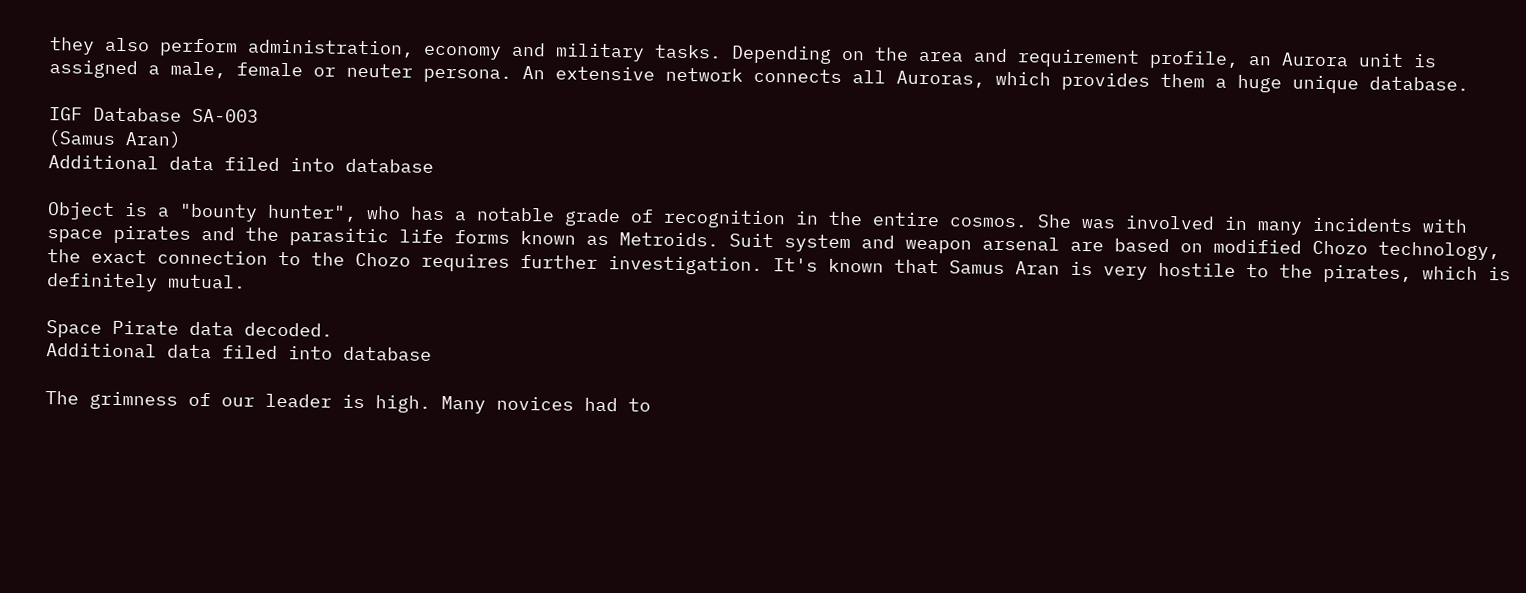they also perform administration, economy and military tasks. Depending on the area and requirement profile, an Aurora unit is assigned a male, female or neuter persona. An extensive network connects all Auroras, which provides them a huge unique database.

IGF Database SA-003
(Samus Aran)
Additional data filed into database

Object is a "bounty hunter", who has a notable grade of recognition in the entire cosmos. She was involved in many incidents with space pirates and the parasitic life forms known as Metroids. Suit system and weapon arsenal are based on modified Chozo technology, the exact connection to the Chozo requires further investigation. It's known that Samus Aran is very hostile to the pirates, which is definitely mutual.

Space Pirate data decoded.
Additional data filed into database

The grimness of our leader is high. Many novices had to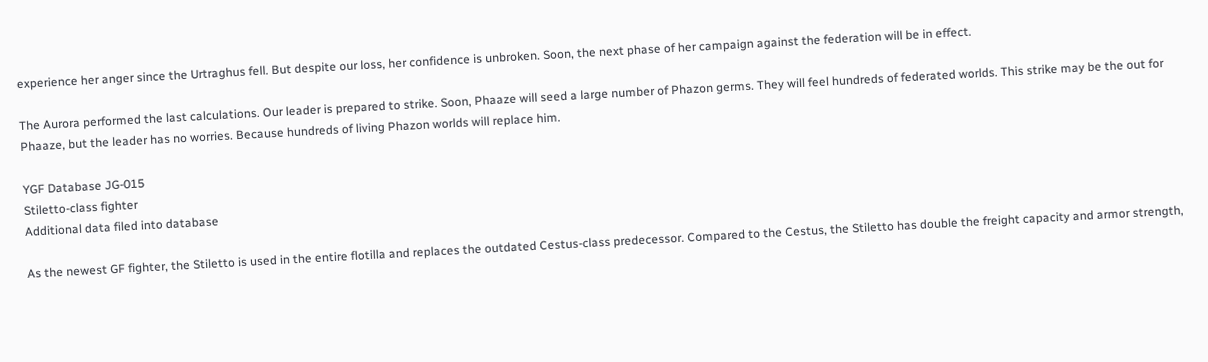experience her anger since the Urtraghus fell. But despite our loss, her confidence is unbroken. Soon, the next phase of her campaign against the federation will be in effect.

The Aurora performed the last calculations. Our leader is prepared to strike. Soon, Phaaze will seed a large number of Phazon germs. They will feel hundreds of federated worlds. This strike may be the out for Phaaze, but the leader has no worries. Because hundreds of living Phazon worlds will replace him.

YGF Database JG-015
Stiletto-class fighter
Additional data filed into database

As the newest GF fighter, the Stiletto is used in the entire flotilla and replaces the outdated Cestus-class predecessor. Compared to the Cestus, the Stiletto has double the freight capacity and armor strength,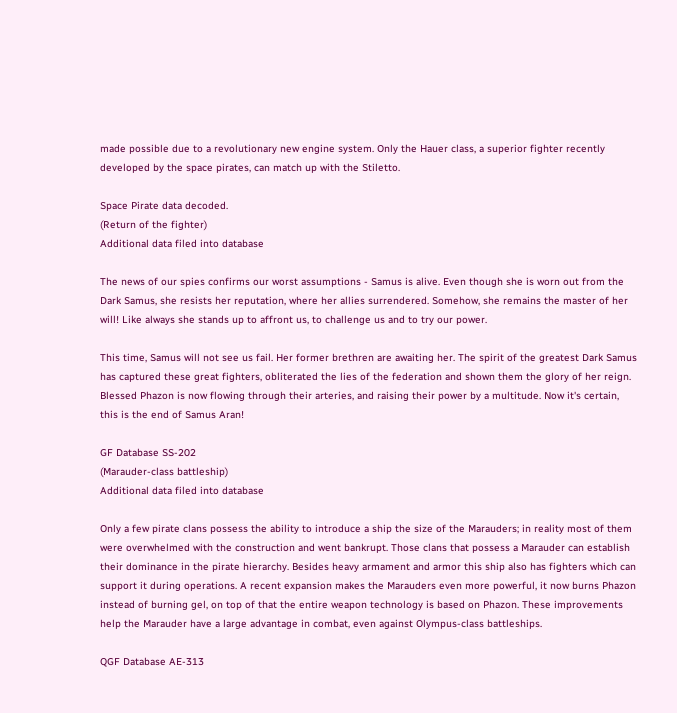made possible due to a revolutionary new engine system. Only the Hauer class, a superior fighter recently developed by the space pirates, can match up with the Stiletto.

Space Pirate data decoded.
(Return of the fighter)
Additional data filed into database

The news of our spies confirms our worst assumptions - Samus is alive. Even though she is worn out from the Dark Samus, she resists her reputation, where her allies surrendered. Somehow, she remains the master of her will! Like always she stands up to affront us, to challenge us and to try our power.

This time, Samus will not see us fail. Her former brethren are awaiting her. The spirit of the greatest Dark Samus has captured these great fighters, obliterated the lies of the federation and shown them the glory of her reign. Blessed Phazon is now flowing through their arteries, and raising their power by a multitude. Now it's certain, this is the end of Samus Aran!

GF Database SS-202
(Marauder-class battleship)
Additional data filed into database

Only a few pirate clans possess the ability to introduce a ship the size of the Marauders; in reality most of them were overwhelmed with the construction and went bankrupt. Those clans that possess a Marauder can establish their dominance in the pirate hierarchy. Besides heavy armament and armor this ship also has fighters which can support it during operations. A recent expansion makes the Marauders even more powerful, it now burns Phazon instead of burning gel, on top of that the entire weapon technology is based on Phazon. These improvements help the Marauder have a large advantage in combat, even against Olympus-class battleships.

QGF Database AE-313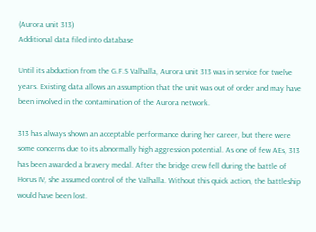(Aurora unit 313)
Additional data filed into database

Until its abduction from the G.F.S Valhalla, Aurora unit 313 was in service for twelve years. Existing data allows an assumption that the unit was out of order and may have been involved in the contamination of the Aurora network.

313 has always shown an acceptable performance during her career, but there were some concerns due to its abnormally high aggression potential. As one of few AEs, 313 has been awarded a bravery medal. After the bridge crew fell during the battle of Horus IV, she assumed control of the Valhalla. Without this quick action, the battleship would have been lost.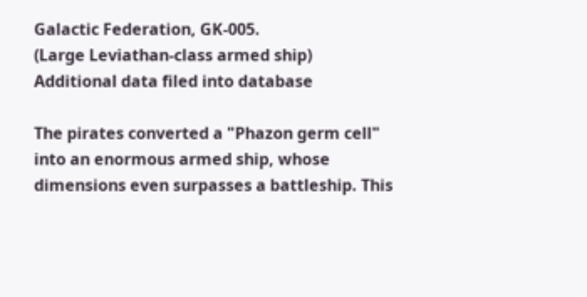Galactic Federation, GK-005.
(Large Leviathan-class armed ship)
Additional data filed into database

The pirates converted a "Phazon germ cell" into an enormous armed ship, whose dimensions even surpasses a battleship. This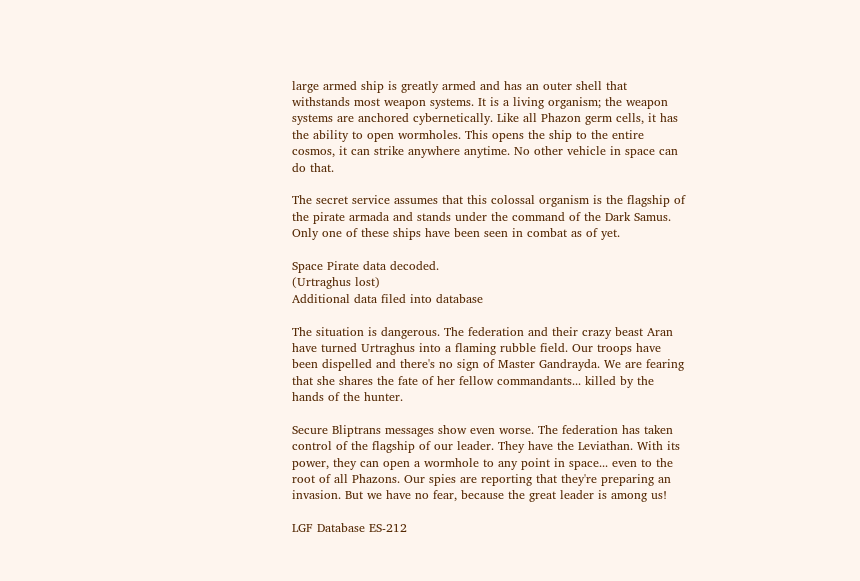large armed ship is greatly armed and has an outer shell that withstands most weapon systems. It is a living organism; the weapon systems are anchored cybernetically. Like all Phazon germ cells, it has the ability to open wormholes. This opens the ship to the entire cosmos, it can strike anywhere anytime. No other vehicle in space can do that.

The secret service assumes that this colossal organism is the flagship of the pirate armada and stands under the command of the Dark Samus. Only one of these ships have been seen in combat as of yet.

Space Pirate data decoded.
(Urtraghus lost)
Additional data filed into database

The situation is dangerous. The federation and their crazy beast Aran have turned Urtraghus into a flaming rubble field. Our troops have been dispelled and there's no sign of Master Gandrayda. We are fearing that she shares the fate of her fellow commandants... killed by the hands of the hunter.

Secure Bliptrans messages show even worse. The federation has taken control of the flagship of our leader. They have the Leviathan. With its power, they can open a wormhole to any point in space... even to the root of all Phazons. Our spies are reporting that they're preparing an invasion. But we have no fear, because the great leader is among us!

LGF Database ES-212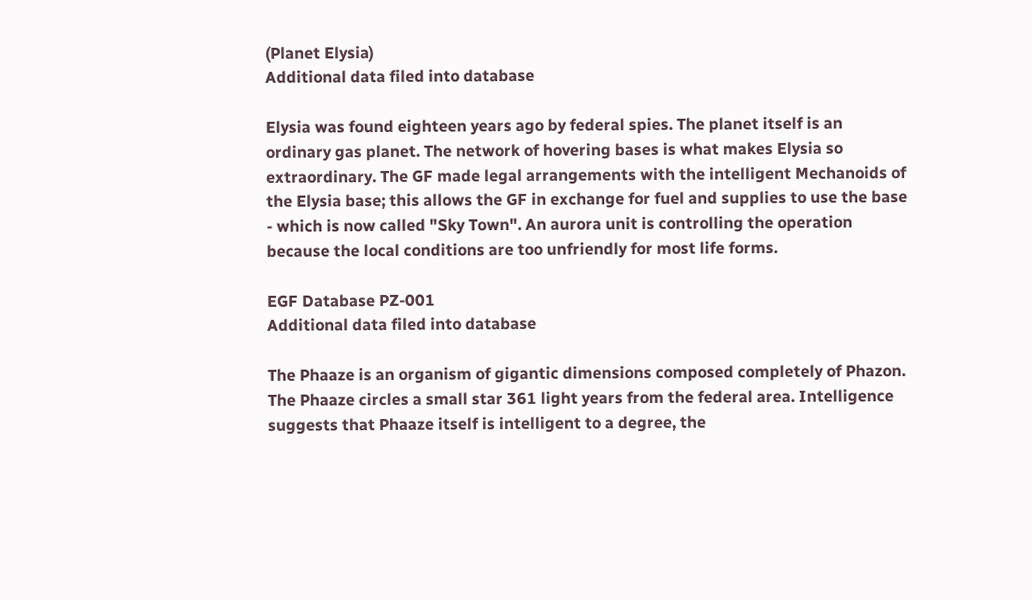(Planet Elysia)
Additional data filed into database

Elysia was found eighteen years ago by federal spies. The planet itself is an ordinary gas planet. The network of hovering bases is what makes Elysia so extraordinary. The GF made legal arrangements with the intelligent Mechanoids of the Elysia base; this allows the GF in exchange for fuel and supplies to use the base - which is now called "Sky Town". An aurora unit is controlling the operation because the local conditions are too unfriendly for most life forms.

EGF Database PZ-001
Additional data filed into database

The Phaaze is an organism of gigantic dimensions composed completely of Phazon. The Phaaze circles a small star 361 light years from the federal area. Intelligence suggests that Phaaze itself is intelligent to a degree, the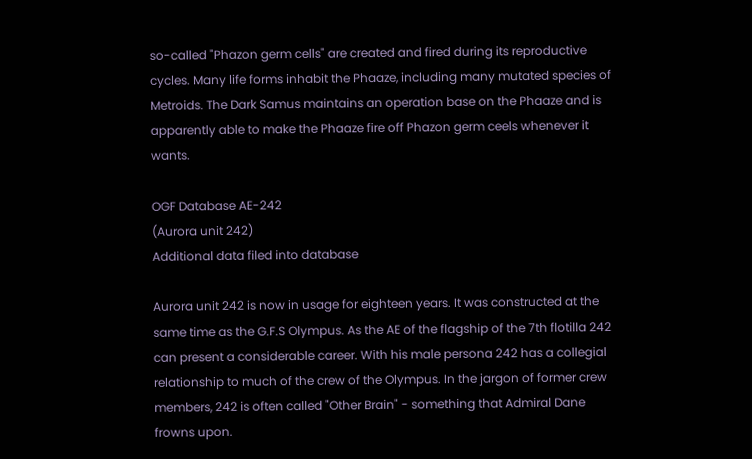so-called "Phazon germ cells" are created and fired during its reproductive cycles. Many life forms inhabit the Phaaze, including many mutated species of Metroids. The Dark Samus maintains an operation base on the Phaaze and is apparently able to make the Phaaze fire off Phazon germ ceels whenever it wants.

OGF Database AE-242
(Aurora unit 242)
Additional data filed into database

Aurora unit 242 is now in usage for eighteen years. It was constructed at the same time as the G.F.S Olympus. As the AE of the flagship of the 7th flotilla 242 can present a considerable career. With his male persona 242 has a collegial relationship to much of the crew of the Olympus. In the jargon of former crew members, 242 is often called "Other Brain" - something that Admiral Dane frowns upon.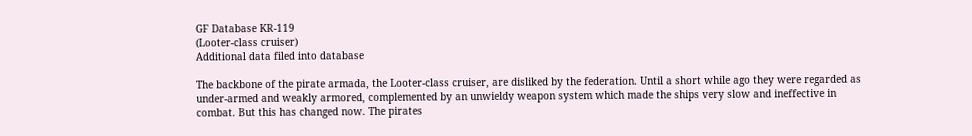GF Database KR-119
(Looter-class cruiser)
Additional data filed into database

The backbone of the pirate armada, the Looter-class cruiser, are disliked by the federation. Until a short while ago they were regarded as under-armed and weakly armored, complemented by an unwieldy weapon system which made the ships very slow and ineffective in combat. But this has changed now. The pirates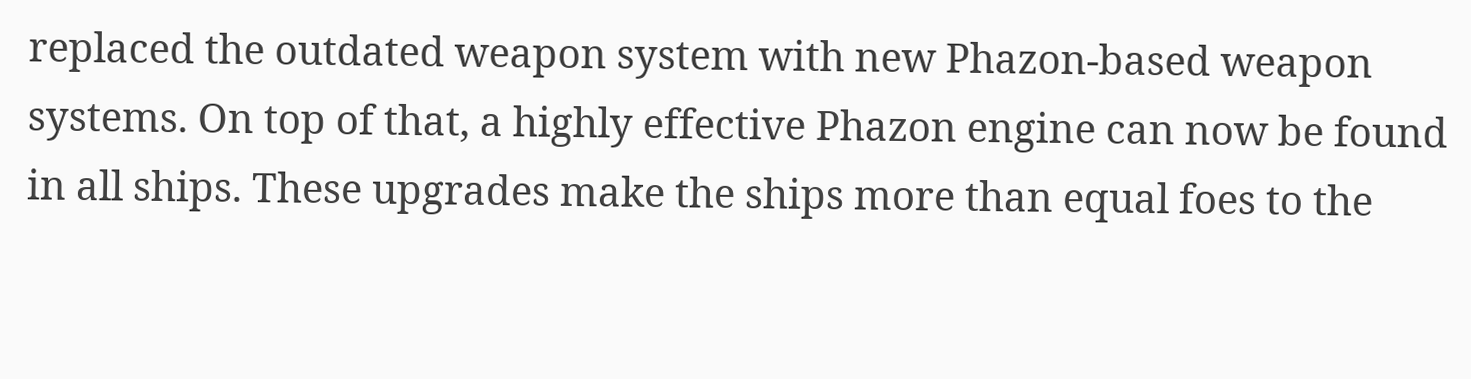replaced the outdated weapon system with new Phazon-based weapon systems. On top of that, a highly effective Phazon engine can now be found in all ships. These upgrades make the ships more than equal foes to the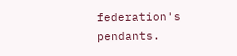federation's pendants.